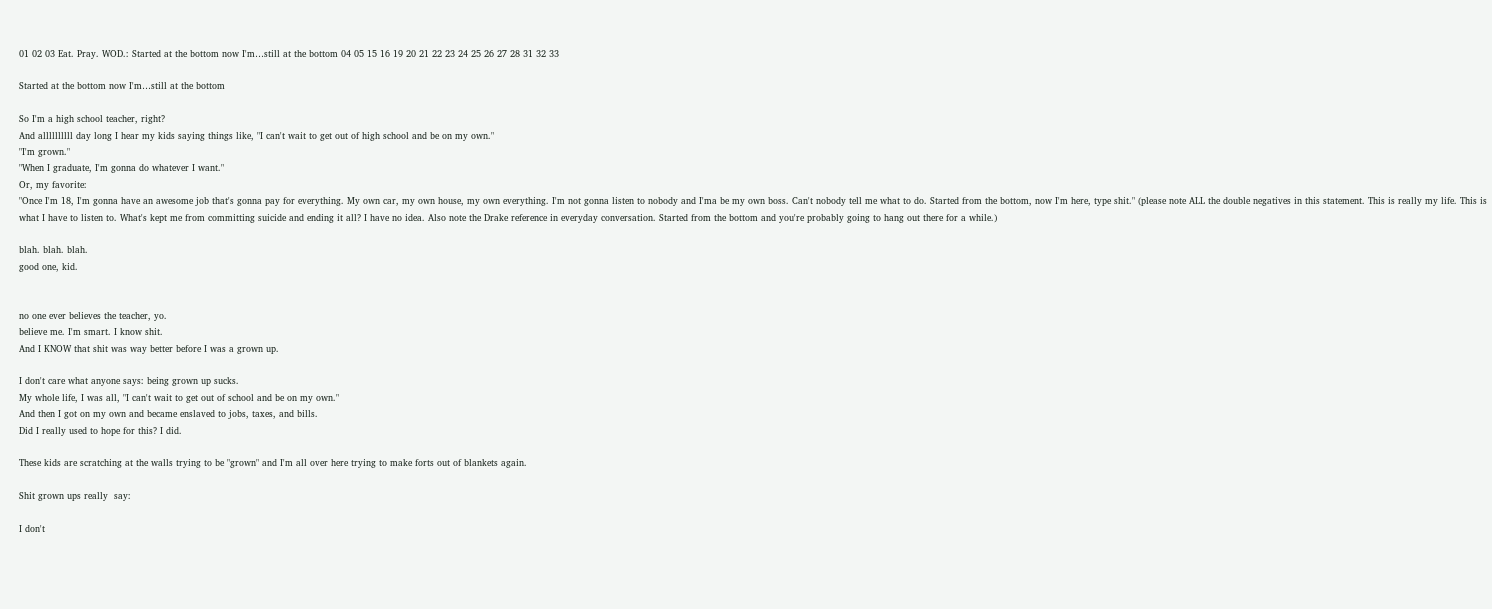01 02 03 Eat. Pray. WOD.: Started at the bottom now I'm…still at the bottom 04 05 15 16 19 20 21 22 23 24 25 26 27 28 31 32 33

Started at the bottom now I'm…still at the bottom

So I'm a high school teacher, right?
And allllllllll day long I hear my kids saying things like, "I can't wait to get out of high school and be on my own."
"I'm grown."
"When I graduate, I'm gonna do whatever I want."
Or, my favorite:
"Once I'm 18, I'm gonna have an awesome job that's gonna pay for everything. My own car, my own house, my own everything. I'm not gonna listen to nobody and I'ma be my own boss. Can't nobody tell me what to do. Started from the bottom, now I'm here, type shit." (please note ALL the double negatives in this statement. This is really my life. This is what I have to listen to. What's kept me from committing suicide and ending it all? I have no idea. Also note the Drake reference in everyday conversation. Started from the bottom and you're probably going to hang out there for a while.)

blah. blah. blah.
good one, kid.


no one ever believes the teacher, yo.
believe me. I'm smart. I know shit.
And I KNOW that shit was way better before I was a grown up.

I don't care what anyone says: being grown up sucks.
My whole life, I was all, "I can't wait to get out of school and be on my own."
And then I got on my own and became enslaved to jobs, taxes, and bills.
Did I really used to hope for this? I did.

These kids are scratching at the walls trying to be "grown" and I'm all over here trying to make forts out of blankets again.

Shit grown ups really  say:

I don't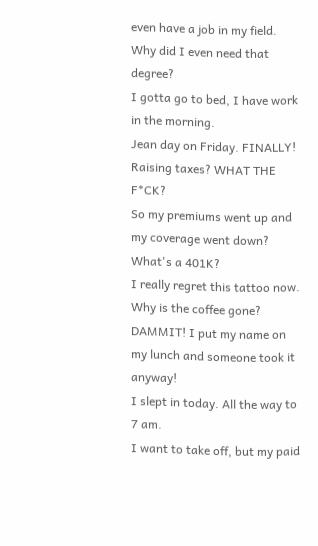even have a job in my field.
Why did I even need that degree?
I gotta go to bed, I have work in the morning.
Jean day on Friday. FINALLY!
Raising taxes? WHAT THE F*CK?
So my premiums went up and my coverage went down?
What's a 401K?
I really regret this tattoo now.
Why is the coffee gone?
DAMMIT! I put my name on my lunch and someone took it anyway!
I slept in today. All the way to 7 am.
I want to take off, but my paid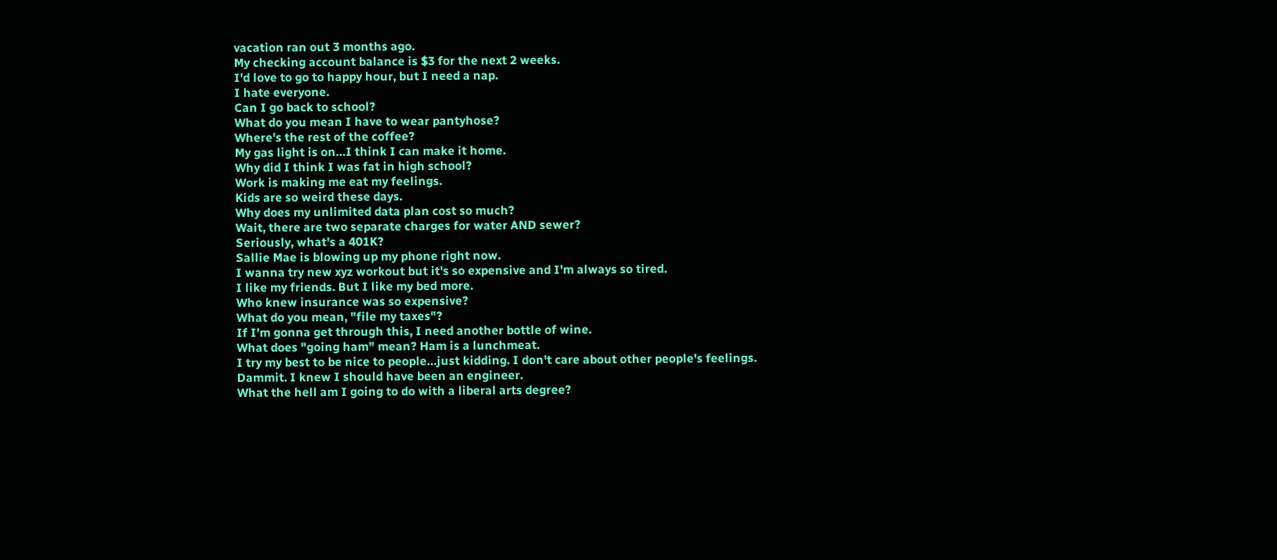vacation ran out 3 months ago.
My checking account balance is $3 for the next 2 weeks.
I'd love to go to happy hour, but I need a nap.
I hate everyone.
Can I go back to school?
What do you mean I have to wear pantyhose?
Where's the rest of the coffee?
My gas light is on…I think I can make it home.
Why did I think I was fat in high school?
Work is making me eat my feelings.
Kids are so weird these days.
Why does my unlimited data plan cost so much?
Wait, there are two separate charges for water AND sewer?
Seriously, what's a 401K?
Sallie Mae is blowing up my phone right now.
I wanna try new xyz workout but it's so expensive and I'm always so tired.
I like my friends. But I like my bed more.
Who knew insurance was so expensive?
What do you mean, "file my taxes"?
If I'm gonna get through this, I need another bottle of wine.
What does "going ham" mean? Ham is a lunchmeat.
I try my best to be nice to people…just kidding. I don't care about other people's feelings.
Dammit. I knew I should have been an engineer.
What the hell am I going to do with a liberal arts degree?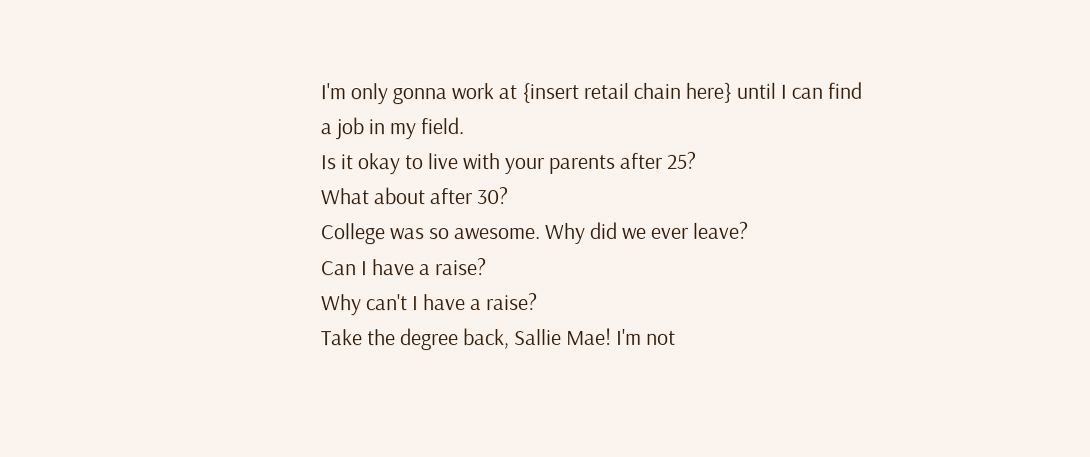I'm only gonna work at {insert retail chain here} until I can find a job in my field.
Is it okay to live with your parents after 25?
What about after 30?
College was so awesome. Why did we ever leave?
Can I have a raise?
Why can't I have a raise?
Take the degree back, Sallie Mae! I'm not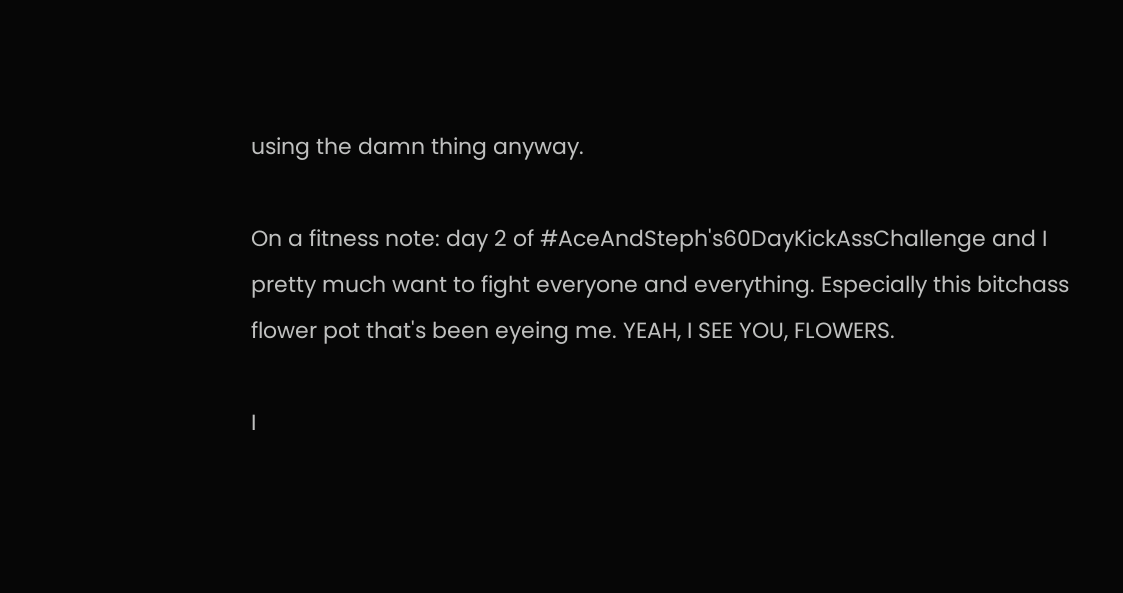using the damn thing anyway.

On a fitness note: day 2 of #AceAndSteph's60DayKickAssChallenge and I pretty much want to fight everyone and everything. Especially this bitchass flower pot that's been eyeing me. YEAH, I SEE YOU, FLOWERS.

I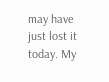may have just lost it today. My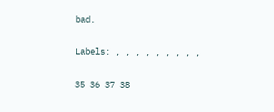bad.

Labels: , , , , , , , , ,

35 36 37 38